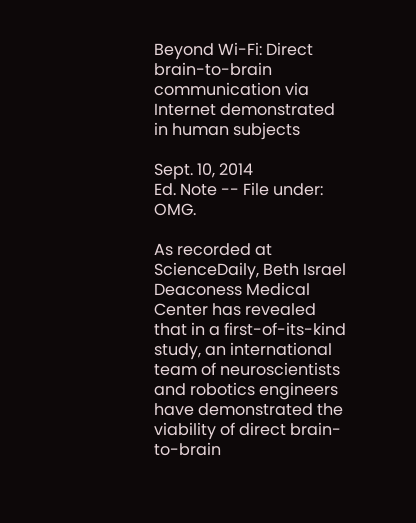Beyond Wi-Fi: Direct brain-to-brain communication via Internet demonstrated in human subjects

Sept. 10, 2014
Ed. Note -- File under: OMG.

As recorded at ScienceDaily, Beth Israel Deaconess Medical Center has revealed that in a first-of-its-kind study, an international team of neuroscientists and robotics engineers have demonstrated the viability of direct brain-to-brain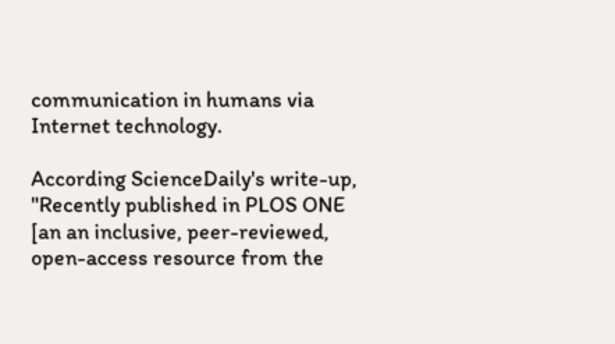communication in humans via Internet technology.

According ScienceDaily's write-up, "Recently published in PLOS ONE [an an inclusive, peer-reviewed, open-access resource from the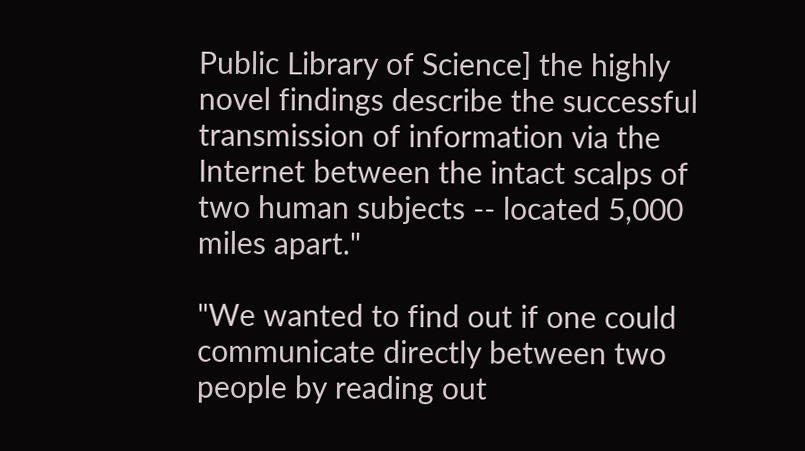Public Library of Science] the highly novel findings describe the successful transmission of information via the Internet between the intact scalps of two human subjects -- located 5,000 miles apart."

"We wanted to find out if one could communicate directly between two people by reading out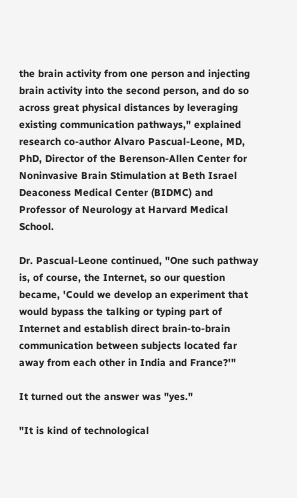the brain activity from one person and injecting brain activity into the second person, and do so across great physical distances by leveraging existing communication pathways," explained research co-author Alvaro Pascual-Leone, MD, PhD, Director of the Berenson-Allen Center for Noninvasive Brain Stimulation at Beth Israel Deaconess Medical Center (BIDMC) and Professor of Neurology at Harvard Medical School.

Dr. Pascual-Leone continued, "One such pathway is, of course, the Internet, so our question became, 'Could we develop an experiment that would bypass the talking or typing part of Internet and establish direct brain-to-brain communication between subjects located far away from each other in India and France?'"

It turned out the answer was "yes."

"It is kind of technological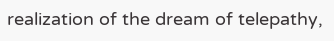realization of the dream of telepathy,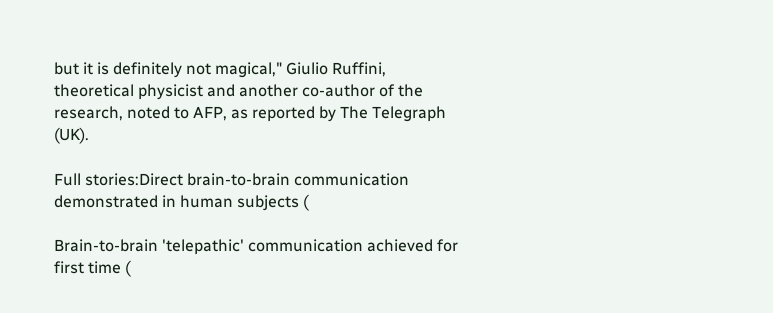but it is definitely not magical," Giulio Ruffini, theoretical physicist and another co-author of the research, noted to AFP, as reported by The Telegraph (UK).

Full stories:Direct brain-to-brain communication demonstrated in human subjects (

Brain-to-brain 'telepathic' communication achieved for first time (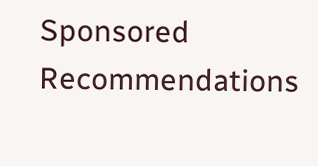Sponsored Recommendations